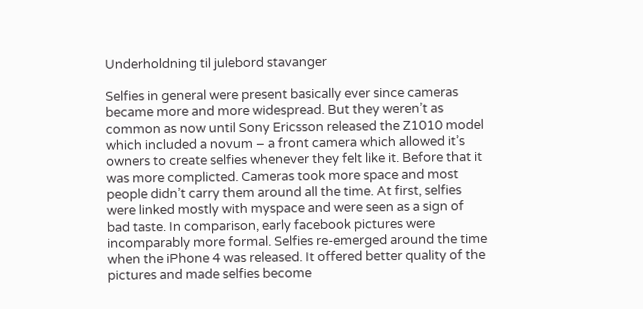Underholdning til julebord stavanger

Selfies in general were present basically ever since cameras became more and more widespread. But they weren’t as common as now until Sony Ericsson released the Z1010 model which included a novum – a front camera which allowed it’s owners to create selfies whenever they felt like it. Before that it was more complicted. Cameras took more space and most people didn’t carry them around all the time. At first, selfies were linked mostly with myspace and were seen as a sign of bad taste. In comparison, early facebook pictures were incomparably more formal. Selfies re-emerged around the time when the iPhone 4 was released. It offered better quality of the pictures and made selfies become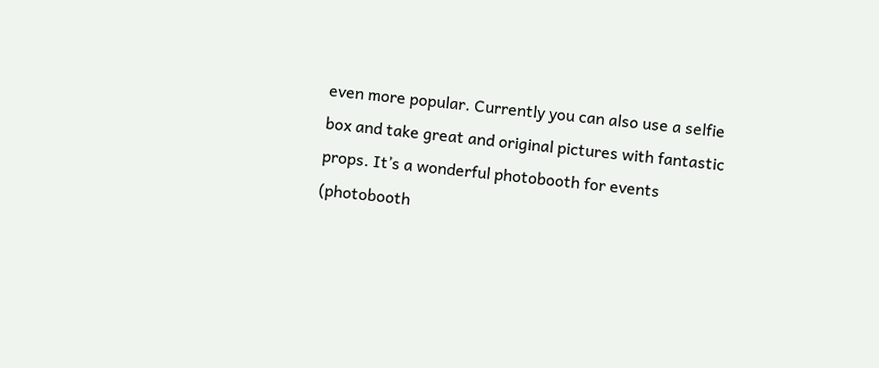even more popular. Currently you can also use a selfie box and take great and original pictures with fantastic props. It’s a wonderful photobooth for events (photobooth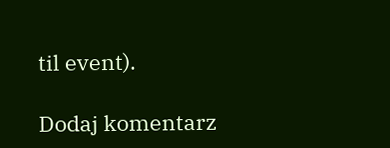til event).

Dodaj komentarz